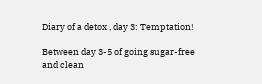Diary of a detox , day 3: Temptation!

Between day 3-5 of going sugar-free and clean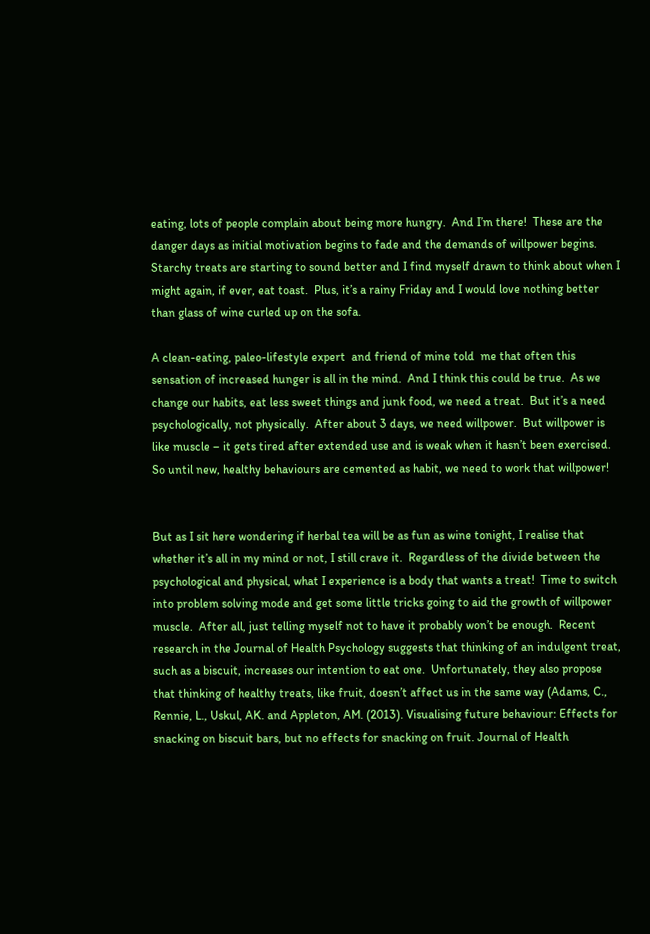eating, lots of people complain about being more hungry.  And I’m there!  These are the danger days as initial motivation begins to fade and the demands of willpower begins.   Starchy treats are starting to sound better and I find myself drawn to think about when I might again, if ever, eat toast.  Plus, it’s a rainy Friday and I would love nothing better than glass of wine curled up on the sofa.

A clean-eating, paleo-lifestyle expert  and friend of mine told  me that often this sensation of increased hunger is all in the mind.  And I think this could be true.  As we change our habits, eat less sweet things and junk food, we need a treat.  But it’s a need psychologically, not physically.  After about 3 days, we need willpower.  But willpower is like muscle – it gets tired after extended use and is weak when it hasn’t been exercised.  So until new, healthy behaviours are cemented as habit, we need to work that willpower!


But as I sit here wondering if herbal tea will be as fun as wine tonight, I realise that whether it’s all in my mind or not, I still crave it.  Regardless of the divide between the psychological and physical, what I experience is a body that wants a treat!  Time to switch into problem solving mode and get some little tricks going to aid the growth of willpower muscle.  After all, just telling myself not to have it probably won’t be enough.  Recent research in the Journal of Health Psychology suggests that thinking of an indulgent treat, such as a biscuit, increases our intention to eat one.  Unfortunately, they also propose that thinking of healthy treats, like fruit, doesn’t affect us in the same way (Adams, C., Rennie, L., Uskul, AK. and Appleton, AM. (2013). Visualising future behaviour: Effects for snacking on biscuit bars, but no effects for snacking on fruit. Journal of Health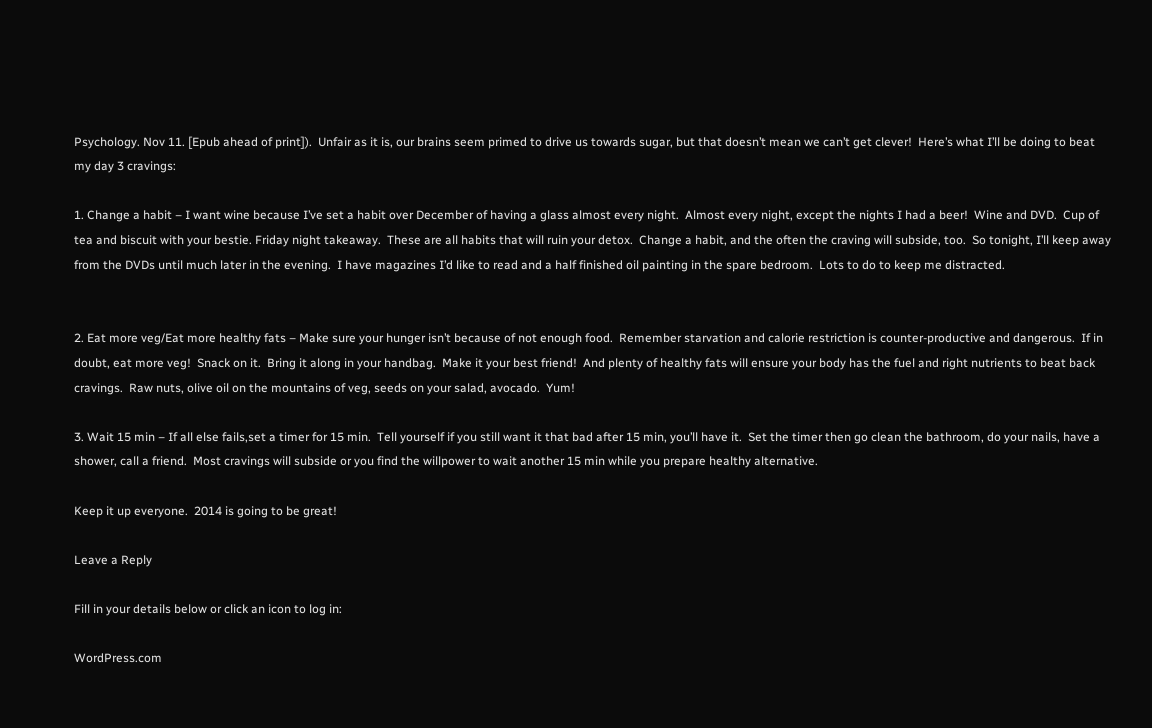Psychology. Nov 11. [Epub ahead of print]).  Unfair as it is, our brains seem primed to drive us towards sugar, but that doesn’t mean we can’t get clever!  Here’s what I’ll be doing to beat my day 3 cravings:

1. Change a habit – I want wine because I’ve set a habit over December of having a glass almost every night.  Almost every night, except the nights I had a beer!  Wine and DVD.  Cup of tea and biscuit with your bestie. Friday night takeaway.  These are all habits that will ruin your detox.  Change a habit, and the often the craving will subside, too.  So tonight, I’ll keep away from the DVDs until much later in the evening.  I have magazines I’d like to read and a half finished oil painting in the spare bedroom.  Lots to do to keep me distracted.


2. Eat more veg/Eat more healthy fats – Make sure your hunger isn’t because of not enough food.  Remember starvation and calorie restriction is counter-productive and dangerous.  If in doubt, eat more veg!  Snack on it.  Bring it along in your handbag.  Make it your best friend!  And plenty of healthy fats will ensure your body has the fuel and right nutrients to beat back cravings.  Raw nuts, olive oil on the mountains of veg, seeds on your salad, avocado.  Yum!

3. Wait 15 min – If all else fails,set a timer for 15 min.  Tell yourself if you still want it that bad after 15 min, you’ll have it.  Set the timer then go clean the bathroom, do your nails, have a shower, call a friend.  Most cravings will subside or you find the willpower to wait another 15 min while you prepare healthy alternative.

Keep it up everyone.  2014 is going to be great!

Leave a Reply

Fill in your details below or click an icon to log in:

WordPress.com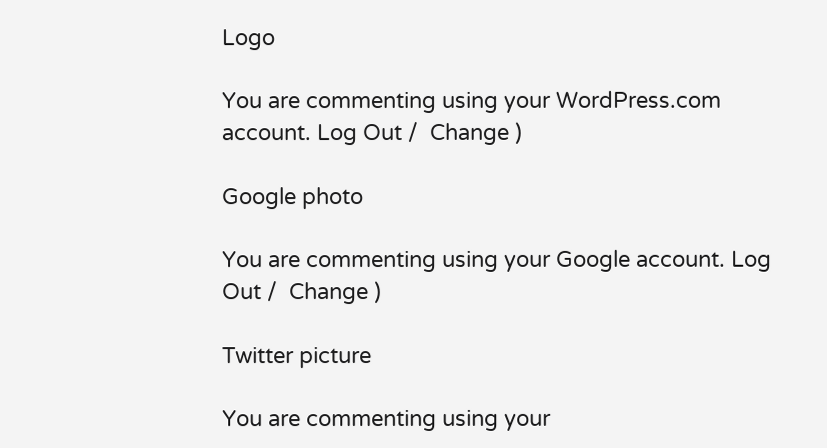Logo

You are commenting using your WordPress.com account. Log Out /  Change )

Google photo

You are commenting using your Google account. Log Out /  Change )

Twitter picture

You are commenting using your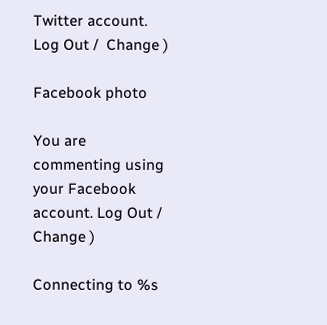Twitter account. Log Out /  Change )

Facebook photo

You are commenting using your Facebook account. Log Out /  Change )

Connecting to %s